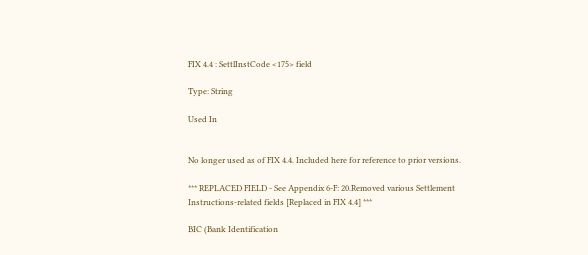FIX 4.4 : SettlInstCode <175> field

Type: String

Used In


No longer used as of FIX 4.4. Included here for reference to prior versions.

*** REPLACED FIELD - See Appendix 6-F: 20.Removed various Settlement Instructions-related fields [Replaced in FIX 4.4] ***

BIC (Bank Identification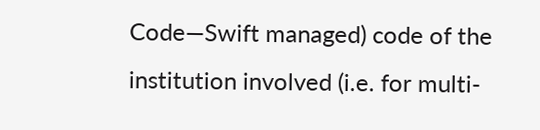Code—Swift managed) code of the institution involved (i.e. for multi-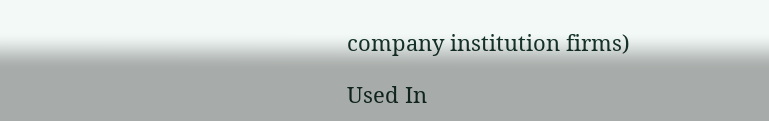company institution firms)

Used In